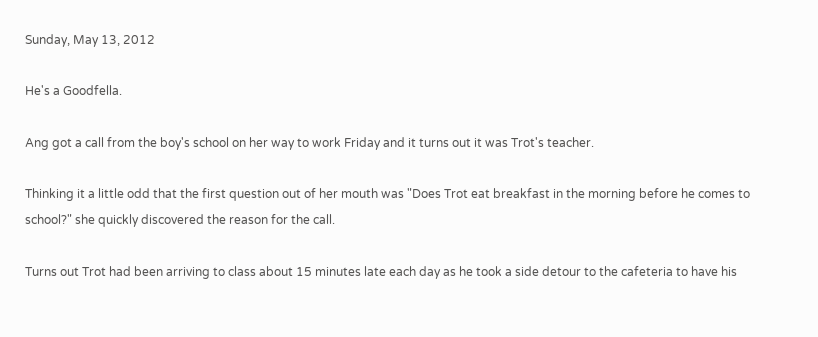Sunday, May 13, 2012

He's a Goodfella.

Ang got a call from the boy's school on her way to work Friday and it turns out it was Trot's teacher.

Thinking it a little odd that the first question out of her mouth was "Does Trot eat breakfast in the morning before he comes to school?" she quickly discovered the reason for the call.

Turns out Trot had been arriving to class about 15 minutes late each day as he took a side detour to the cafeteria to have his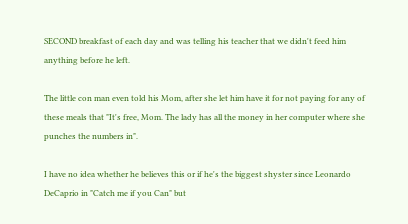SECOND breakfast of each day and was telling his teacher that we didn't feed him anything before he left.

The little con man even told his Mom, after she let him have it for not paying for any of these meals that "It's free, Mom. The lady has all the money in her computer where she punches the numbers in".

I have no idea whether he believes this or if he's the biggest shyster since Leonardo DeCaprio in "Catch me if you Can" but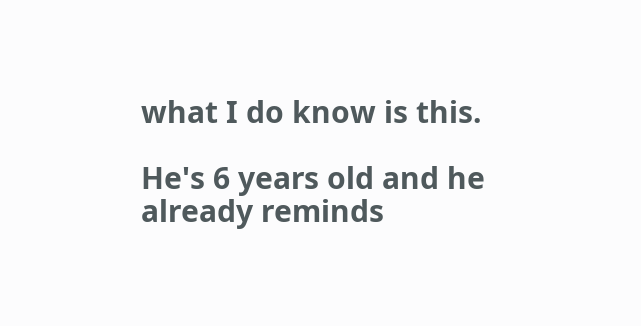what I do know is this.

He's 6 years old and he already reminds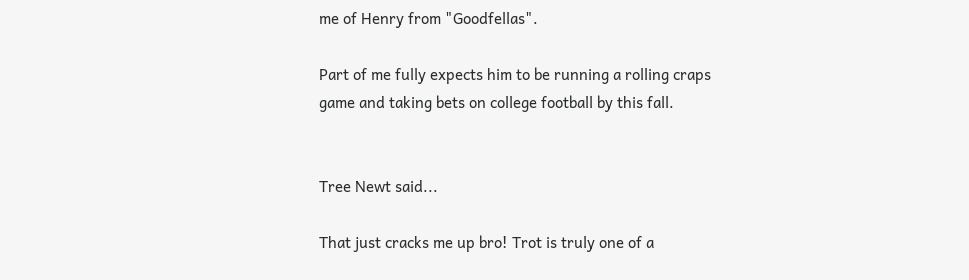me of Henry from "Goodfellas".

Part of me fully expects him to be running a rolling craps game and taking bets on college football by this fall.


Tree Newt said...

That just cracks me up bro! Trot is truly one of a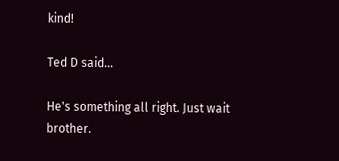kind!

Ted D said...

He's something all right. Just wait brother.